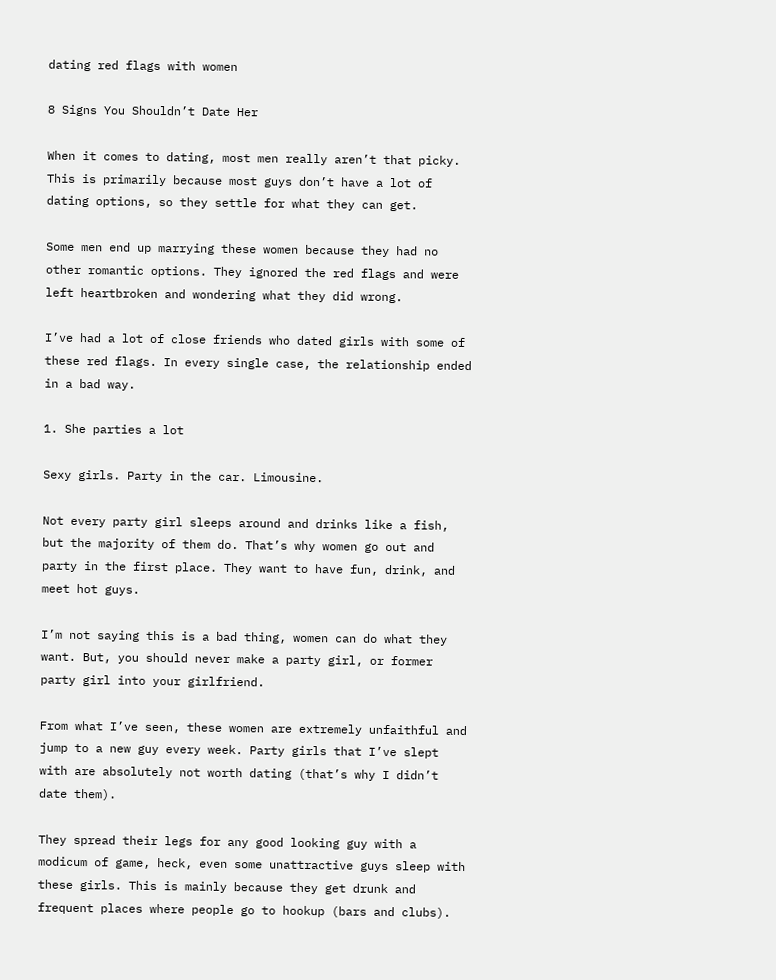dating red flags with women

8 Signs You Shouldn’t Date Her

When it comes to dating, most men really aren’t that picky. This is primarily because most guys don’t have a lot of dating options, so they settle for what they can get.

Some men end up marrying these women because they had no other romantic options. They ignored the red flags and were left heartbroken and wondering what they did wrong.

I’ve had a lot of close friends who dated girls with some of these red flags. In every single case, the relationship ended in a bad way.

1. She parties a lot

Sexy girls. Party in the car. Limousine.

Not every party girl sleeps around and drinks like a fish, but the majority of them do. That’s why women go out and party in the first place. They want to have fun, drink, and meet hot guys.

I’m not saying this is a bad thing, women can do what they want. But, you should never make a party girl, or former party girl into your girlfriend.

From what I’ve seen, these women are extremely unfaithful and jump to a new guy every week. Party girls that I’ve slept with are absolutely not worth dating (that’s why I didn’t date them).

They spread their legs for any good looking guy with a modicum of game, heck, even some unattractive guys sleep with these girls. This is mainly because they get drunk and frequent places where people go to hookup (bars and clubs).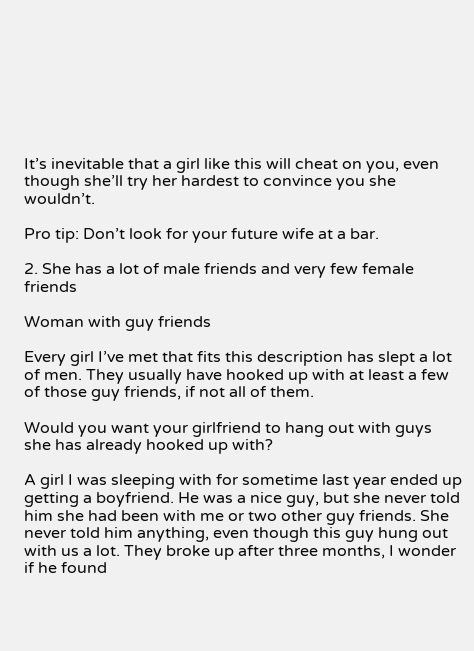It’s inevitable that a girl like this will cheat on you, even though she’ll try her hardest to convince you she wouldn’t.

Pro tip: Don’t look for your future wife at a bar.

2. She has a lot of male friends and very few female friends

Woman with guy friends

Every girl I’ve met that fits this description has slept a lot of men. They usually have hooked up with at least a few of those guy friends, if not all of them.

Would you want your girlfriend to hang out with guys she has already hooked up with?

A girl I was sleeping with for sometime last year ended up getting a boyfriend. He was a nice guy, but she never told him she had been with me or two other guy friends. She never told him anything, even though this guy hung out with us a lot. They broke up after three months, I wonder if he found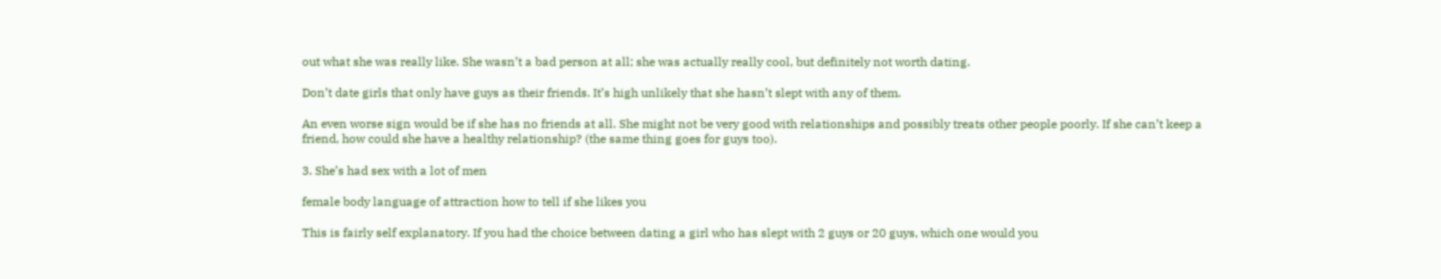out what she was really like. She wasn’t a bad person at all; she was actually really cool, but definitely not worth dating.

Don’t date girls that only have guys as their friends. It’s high unlikely that she hasn’t slept with any of them.

An even worse sign would be if she has no friends at all. She might not be very good with relationships and possibly treats other people poorly. If she can’t keep a friend, how could she have a healthy relationship? (the same thing goes for guys too).

3. She’s had sex with a lot of men

female body language of attraction how to tell if she likes you

This is fairly self explanatory. If you had the choice between dating a girl who has slept with 2 guys or 20 guys, which one would you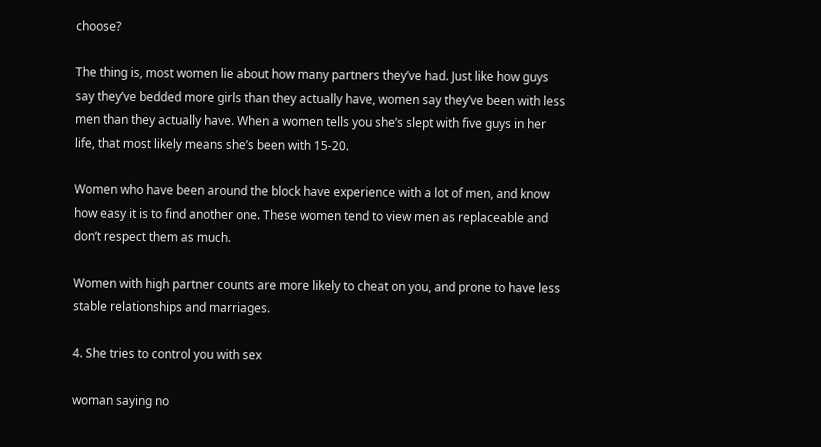choose?

The thing is, most women lie about how many partners they’ve had. Just like how guys say they’ve bedded more girls than they actually have, women say they’ve been with less men than they actually have. When a women tells you she’s slept with five guys in her life, that most likely means she’s been with 15-20.

Women who have been around the block have experience with a lot of men, and know how easy it is to find another one. These women tend to view men as replaceable and don’t respect them as much.

Women with high partner counts are more likely to cheat on you, and prone to have less stable relationships and marriages.

4. She tries to control you with sex

woman saying no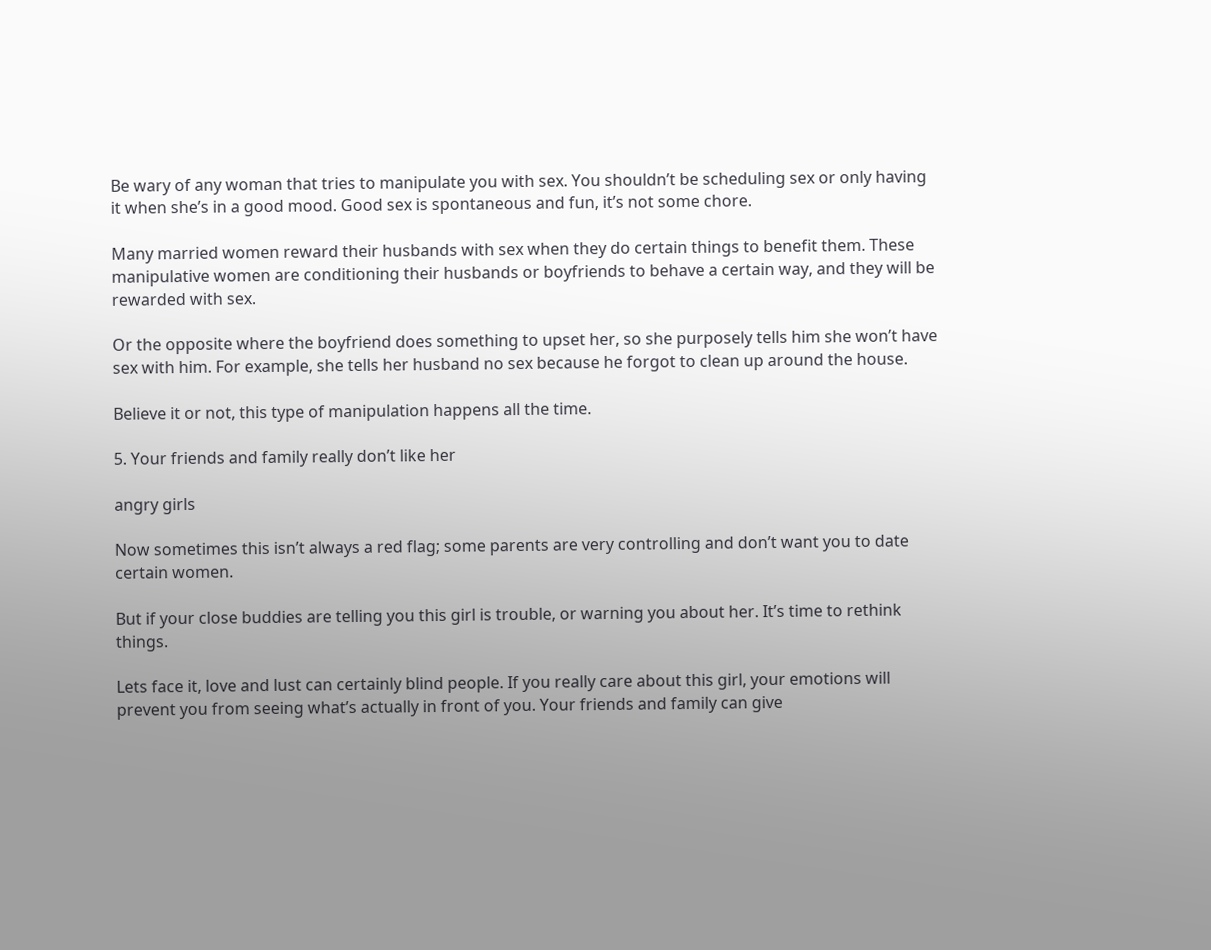Be wary of any woman that tries to manipulate you with sex. You shouldn’t be scheduling sex or only having it when she’s in a good mood. Good sex is spontaneous and fun, it’s not some chore.

Many married women reward their husbands with sex when they do certain things to benefit them. These manipulative women are conditioning their husbands or boyfriends to behave a certain way, and they will be rewarded with sex.

Or the opposite where the boyfriend does something to upset her, so she purposely tells him she won’t have sex with him. For example, she tells her husband no sex because he forgot to clean up around the house.

Believe it or not, this type of manipulation happens all the time.

5. Your friends and family really don’t like her

angry girls

Now sometimes this isn’t always a red flag; some parents are very controlling and don’t want you to date certain women.

But if your close buddies are telling you this girl is trouble, or warning you about her. It’s time to rethink things.

Lets face it, love and lust can certainly blind people. If you really care about this girl, your emotions will prevent you from seeing what’s actually in front of you. Your friends and family can give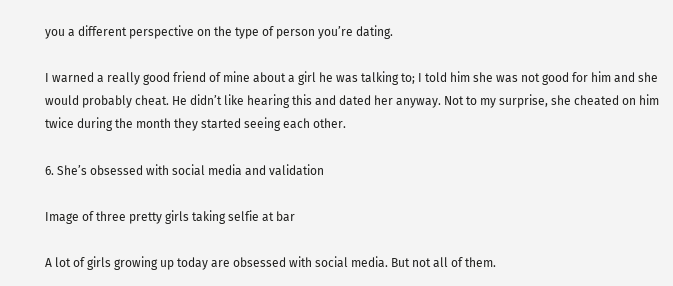you a different perspective on the type of person you’re dating.

I warned a really good friend of mine about a girl he was talking to; I told him she was not good for him and she would probably cheat. He didn’t like hearing this and dated her anyway. Not to my surprise, she cheated on him twice during the month they started seeing each other.

6. She’s obsessed with social media and validation

Image of three pretty girls taking selfie at bar

A lot of girls growing up today are obsessed with social media. But not all of them.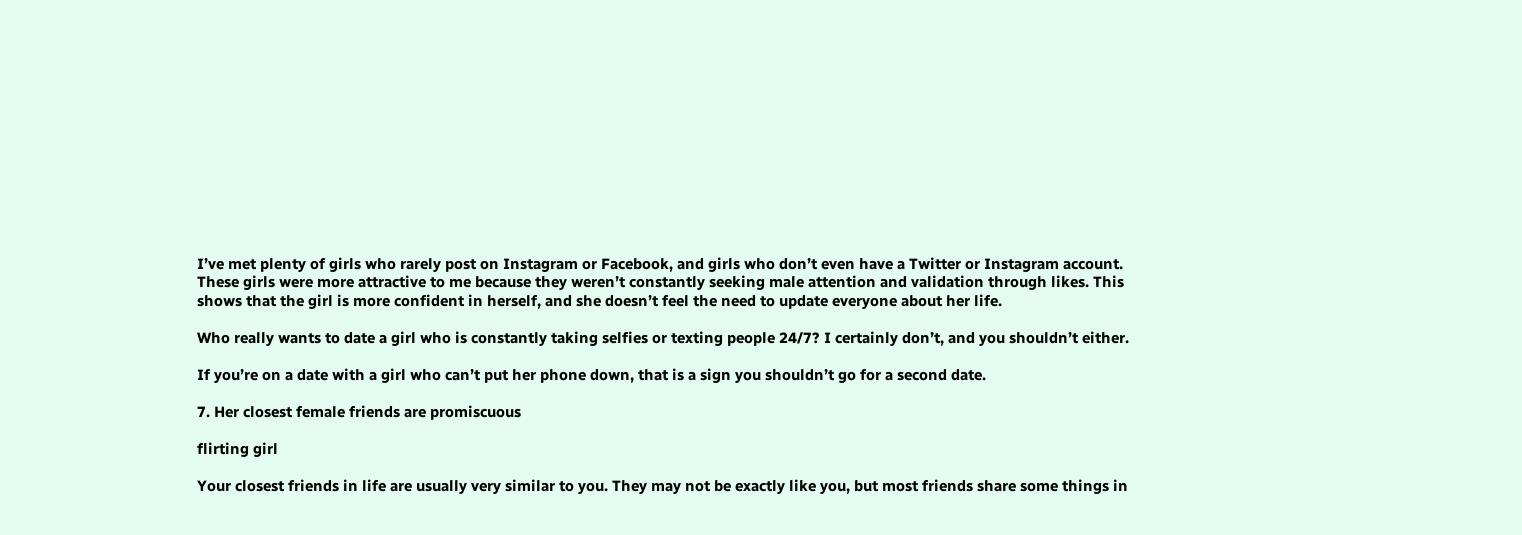I’ve met plenty of girls who rarely post on Instagram or Facebook, and girls who don’t even have a Twitter or Instagram account. These girls were more attractive to me because they weren’t constantly seeking male attention and validation through likes. This shows that the girl is more confident in herself, and she doesn’t feel the need to update everyone about her life.

Who really wants to date a girl who is constantly taking selfies or texting people 24/7? I certainly don’t, and you shouldn’t either.

If you’re on a date with a girl who can’t put her phone down, that is a sign you shouldn’t go for a second date.

7. Her closest female friends are promiscuous

flirting girl

Your closest friends in life are usually very similar to you. They may not be exactly like you, but most friends share some things in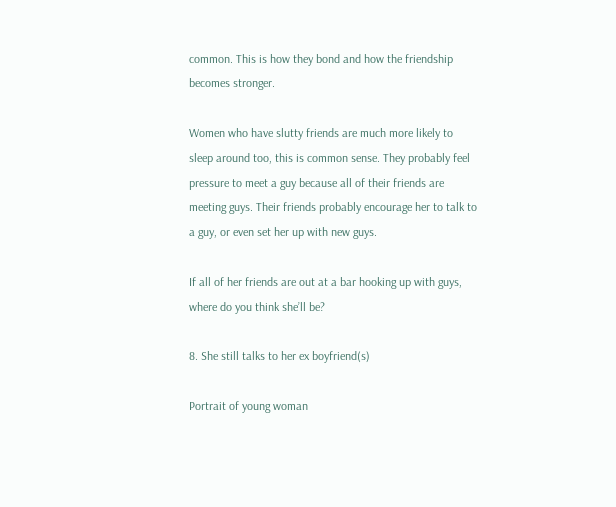common. This is how they bond and how the friendship becomes stronger.

Women who have slutty friends are much more likely to sleep around too, this is common sense. They probably feel pressure to meet a guy because all of their friends are meeting guys. Their friends probably encourage her to talk to a guy, or even set her up with new guys.

If all of her friends are out at a bar hooking up with guys, where do you think she’ll be?

8. She still talks to her ex boyfriend(s)

Portrait of young woman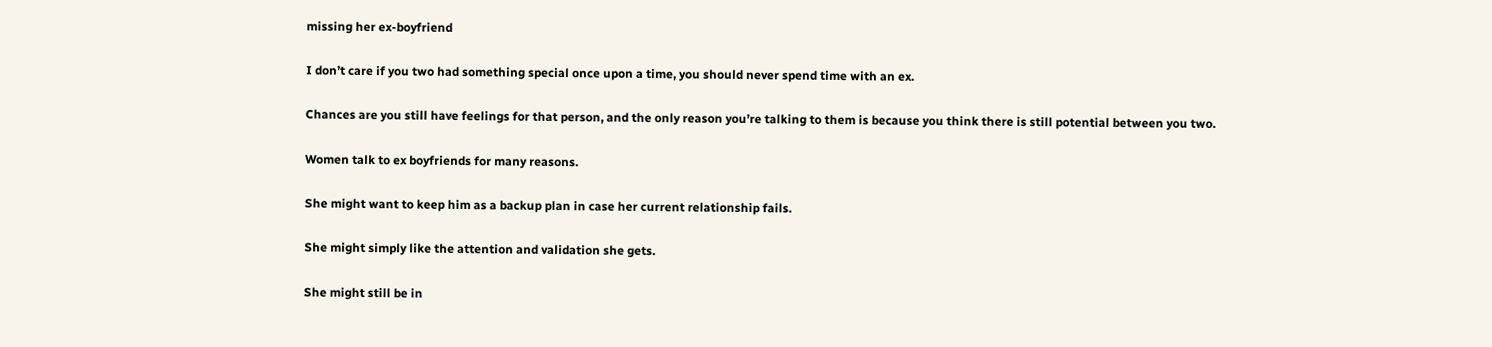missing her ex-boyfriend

I don’t care if you two had something special once upon a time, you should never spend time with an ex.

Chances are you still have feelings for that person, and the only reason you’re talking to them is because you think there is still potential between you two.

Women talk to ex boyfriends for many reasons.

She might want to keep him as a backup plan in case her current relationship fails.

She might simply like the attention and validation she gets.

She might still be in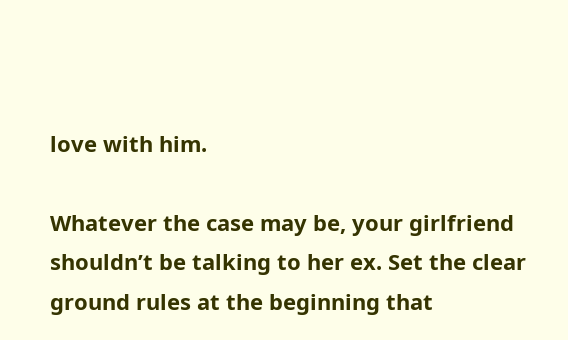love with him.

Whatever the case may be, your girlfriend shouldn’t be talking to her ex. Set the clear ground rules at the beginning that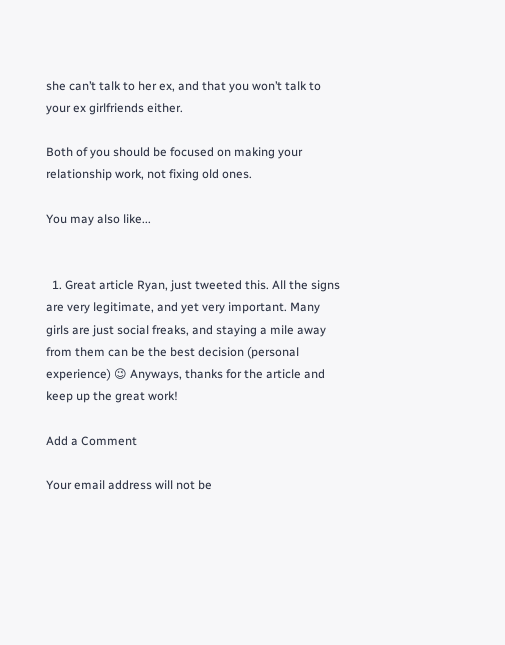she can’t talk to her ex, and that you won’t talk to your ex girlfriends either.

Both of you should be focused on making your relationship work, not fixing old ones.

You may also like...


  1. Great article Ryan, just tweeted this. All the signs are very legitimate, and yet very important. Many girls are just social freaks, and staying a mile away from them can be the best decision (personal experience) 😉 Anyways, thanks for the article and keep up the great work!

Add a Comment

Your email address will not be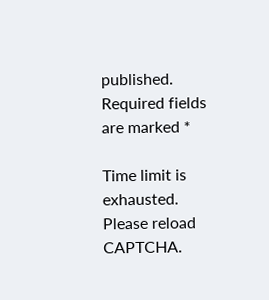published. Required fields are marked *

Time limit is exhausted. Please reload CAPTCHA.